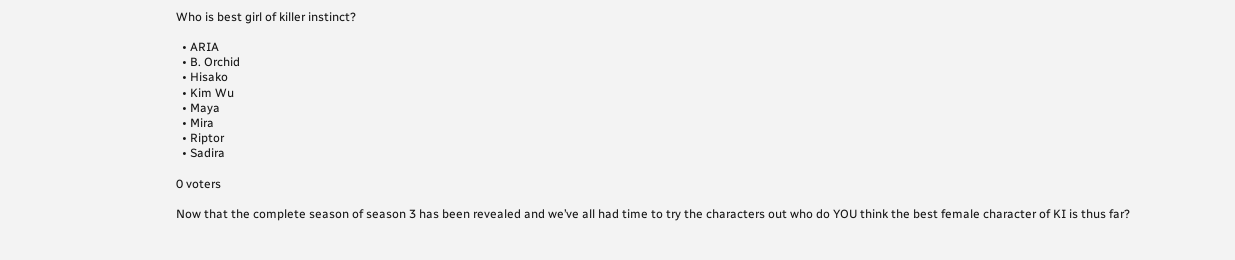Who is best girl of killer instinct?

  • ARIA
  • B. Orchid
  • Hisako
  • Kim Wu
  • Maya
  • Mira
  • Riptor
  • Sadira

0 voters

Now that the complete season of season 3 has been revealed and we’ve all had time to try the characters out who do YOU think the best female character of KI is thus far?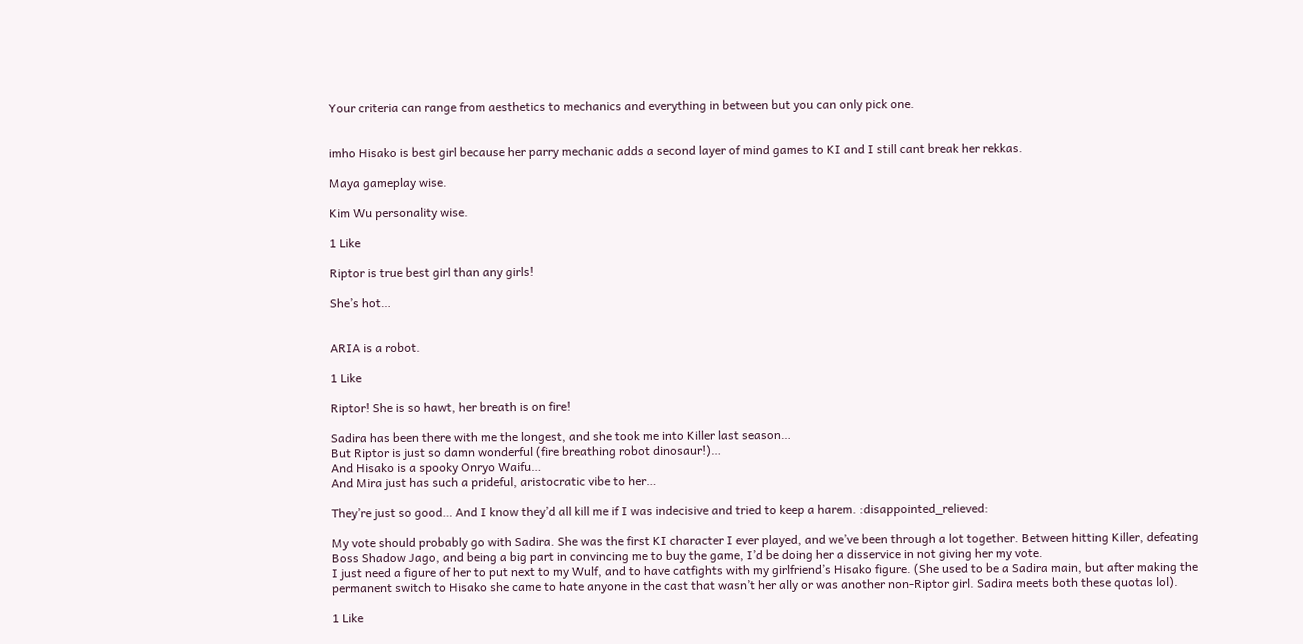Your criteria can range from aesthetics to mechanics and everything in between but you can only pick one.


imho Hisako is best girl because her parry mechanic adds a second layer of mind games to KI and I still cant break her rekkas.

Maya gameplay wise.

Kim Wu personality wise.

1 Like

Riptor is true best girl than any girls!

She’s hot…


ARIA is a robot.

1 Like

Riptor! She is so hawt, her breath is on fire!

Sadira has been there with me the longest, and she took me into Killer last season…
But Riptor is just so damn wonderful (fire breathing robot dinosaur!)…
And Hisako is a spooky Onryo Waifu…
And Mira just has such a prideful, aristocratic vibe to her…

They’re just so good… And I know they’d all kill me if I was indecisive and tried to keep a harem. :disappointed_relieved:

My vote should probably go with Sadira. She was the first KI character I ever played, and we’ve been through a lot together. Between hitting Killer, defeating Boss Shadow Jago, and being a big part in convincing me to buy the game, I’d be doing her a disservice in not giving her my vote.
I just need a figure of her to put next to my Wulf, and to have catfights with my girlfriend’s Hisako figure. (She used to be a Sadira main, but after making the permanent switch to Hisako she came to hate anyone in the cast that wasn’t her ally or was another non-Riptor girl. Sadira meets both these quotas lol).

1 Like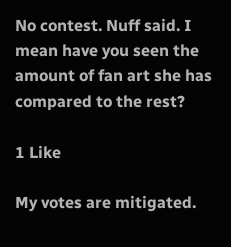No contest. Nuff said. I mean have you seen the amount of fan art she has compared to the rest?

1 Like

My votes are mitigated.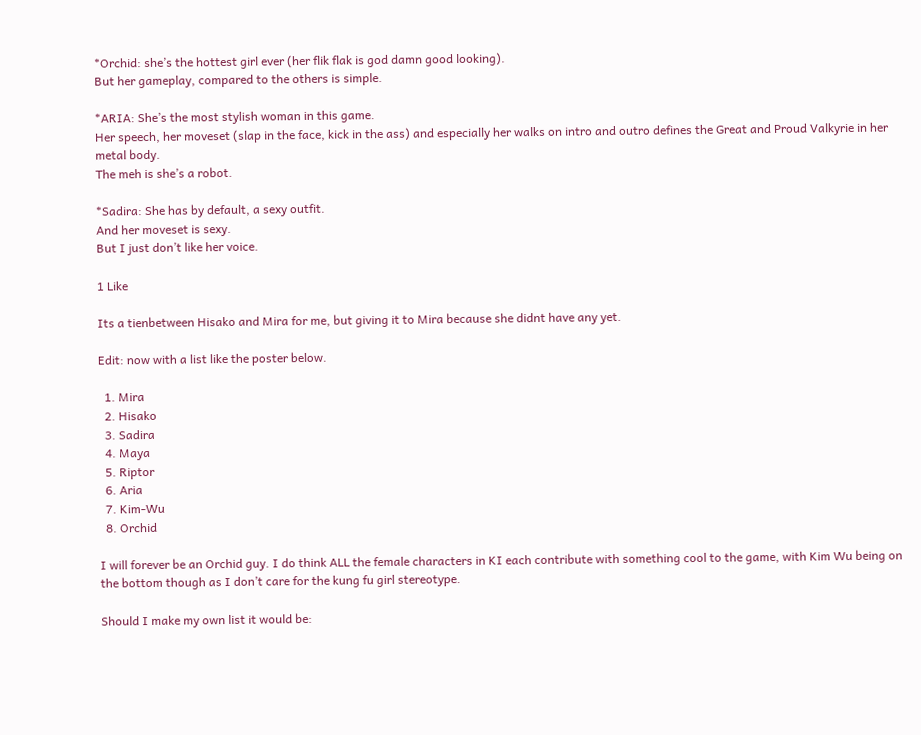*Orchid: she’s the hottest girl ever (her flik flak is god damn good looking).
But her gameplay, compared to the others is simple.

*ARIA: She’s the most stylish woman in this game.
Her speech, her moveset (slap in the face, kick in the ass) and especially her walks on intro and outro defines the Great and Proud Valkyrie in her metal body.
The meh is she’s a robot.

*Sadira: She has by default, a sexy outfit.
And her moveset is sexy.
But I just don’t like her voice.

1 Like

Its a tienbetween Hisako and Mira for me, but giving it to Mira because she didnt have any yet.

Edit: now with a list like the poster below.

  1. Mira
  2. Hisako
  3. Sadira
  4. Maya
  5. Riptor
  6. Aria
  7. Kim-Wu
  8. Orchid

I will forever be an Orchid guy. I do think ALL the female characters in KI each contribute with something cool to the game, with Kim Wu being on the bottom though as I don’t care for the kung fu girl stereotype.

Should I make my own list it would be: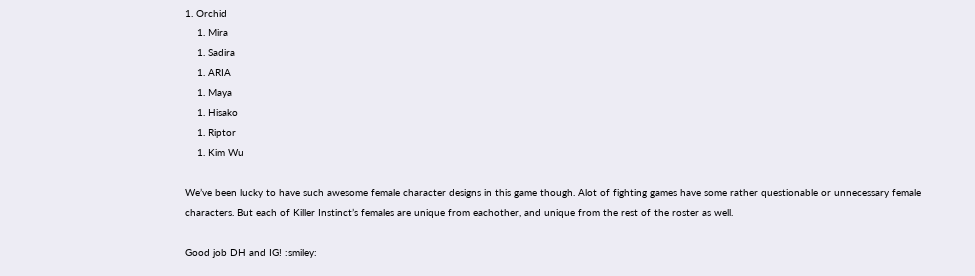1. Orchid
    1. Mira
    1. Sadira
    1. ARIA
    1. Maya
    1. Hisako
    1. Riptor
    1. Kim Wu

We’ve been lucky to have such awesome female character designs in this game though. Alot of fighting games have some rather questionable or unnecessary female characters. But each of Killer Instinct’s females are unique from eachother, and unique from the rest of the roster as well.

Good job DH and IG! :smiley: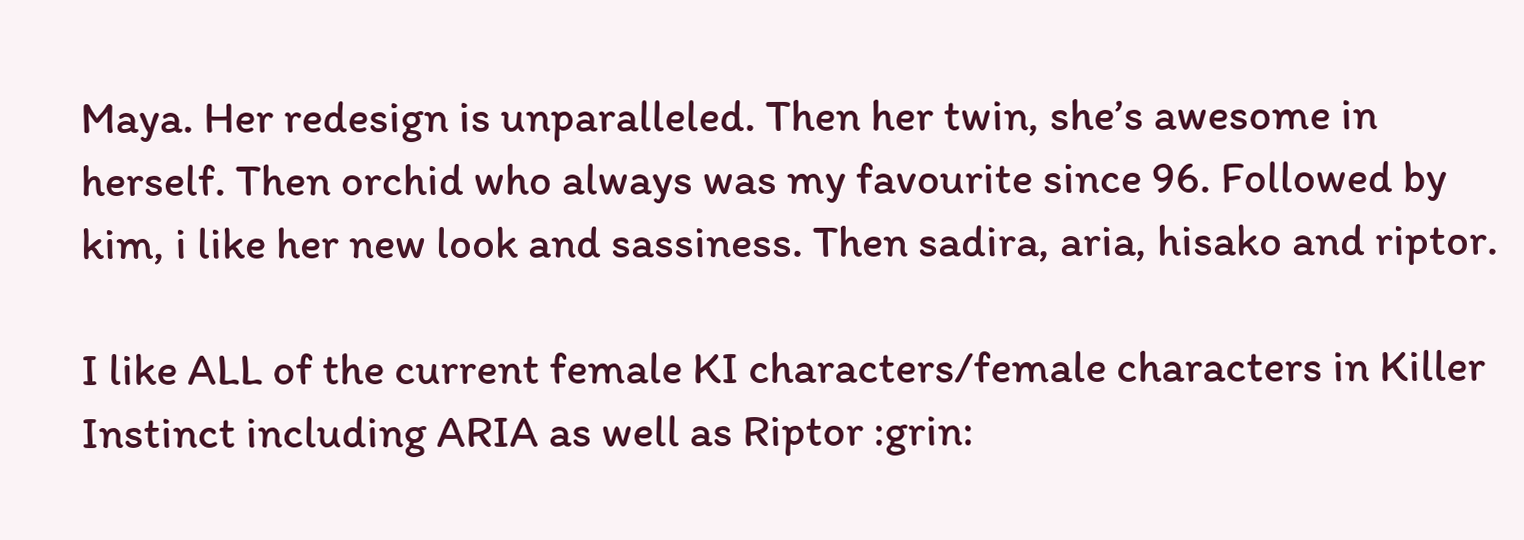Maya. Her redesign is unparalleled. Then her twin, she’s awesome in herself. Then orchid who always was my favourite since 96. Followed by kim, i like her new look and sassiness. Then sadira, aria, hisako and riptor.

I like ALL of the current female KI characters/female characters in Killer Instinct including ARIA as well as Riptor :grin: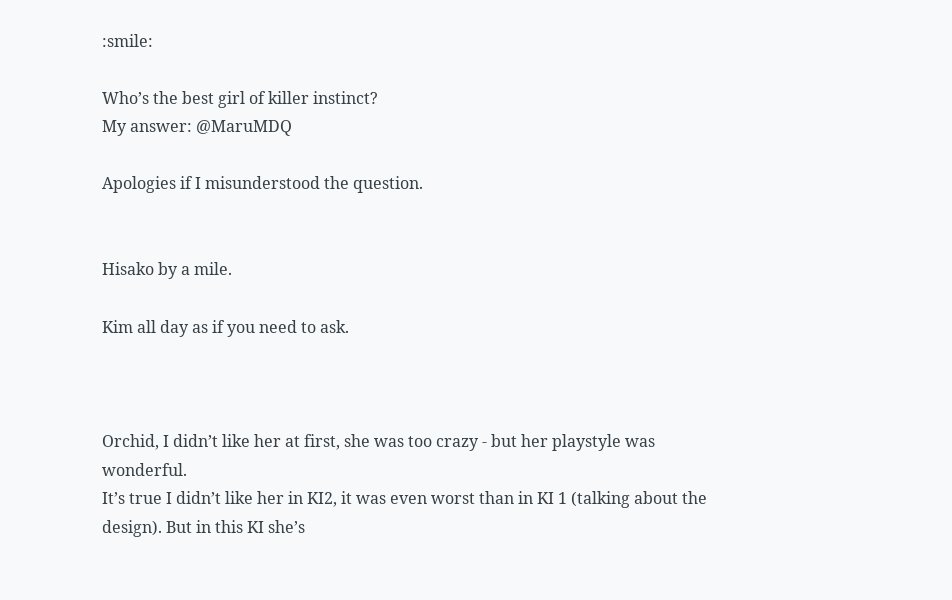:smile:

Who’s the best girl of killer instinct?
My answer: @MaruMDQ

Apologies if I misunderstood the question.


Hisako by a mile.

Kim all day as if you need to ask.



Orchid, I didn’t like her at first, she was too crazy - but her playstyle was wonderful.
It’s true I didn’t like her in KI2, it was even worst than in KI 1 (talking about the design). But in this KI she’s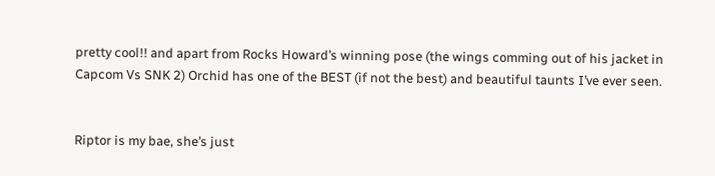pretty cool!! and apart from Rocks Howard’s winning pose (the wings comming out of his jacket in Capcom Vs SNK 2) Orchid has one of the BEST (if not the best) and beautiful taunts I’ve ever seen.


Riptor is my bae, she’s just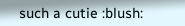such a cutie :blush: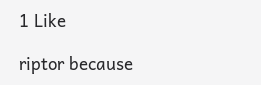1 Like

riptor because